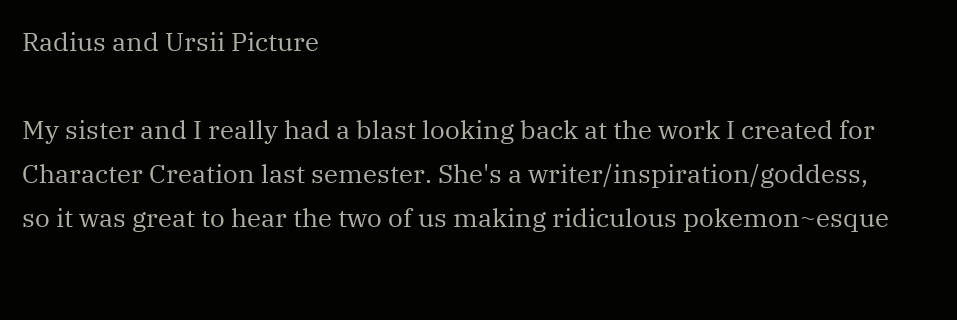Radius and Ursii Picture

My sister and I really had a blast looking back at the work I created for Character Creation last semester. She's a writer/inspiration/goddess, so it was great to hear the two of us making ridiculous pokemon~esque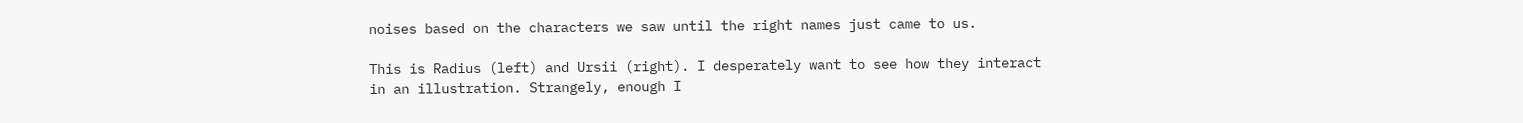noises based on the characters we saw until the right names just came to us.

This is Radius (left) and Ursii (right). I desperately want to see how they interact in an illustration. Strangely, enough I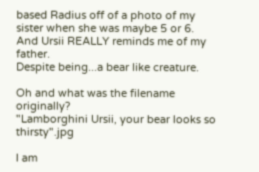based Radius off of a photo of my sister when she was maybe 5 or 6.
And Ursii REALLY reminds me of my father.
Despite being...a bear like creature.

Oh and what was the filename originally?
"Lamborghini Ursii, your bear looks so thirsty".jpg

I am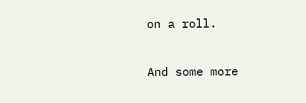on a roll.

And some more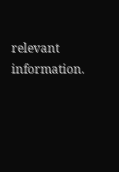relevant information.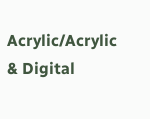Acrylic/Acrylic & Digital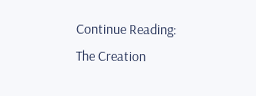Continue Reading: The Creation